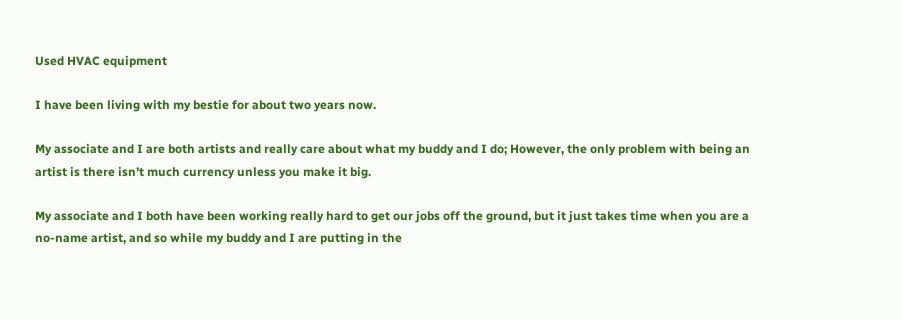Used HVAC equipment

I have been living with my bestie for about two years now.

My associate and I are both artists and really care about what my buddy and I do; However, the only problem with being an artist is there isn’t much currency unless you make it big.

My associate and I both have been working really hard to get our jobs off the ground, but it just takes time when you are a no-name artist, and so while my buddy and I are putting in the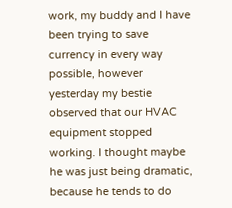work, my buddy and I have been trying to save currency in every way possible, however yesterday my bestie observed that our HVAC equipment stopped working. I thought maybe he was just being dramatic, because he tends to do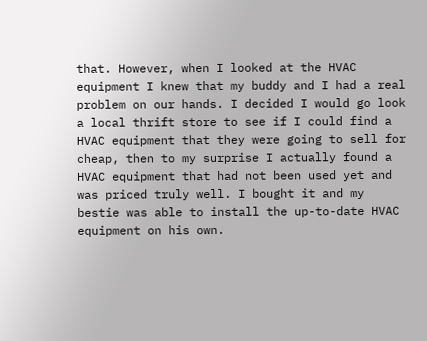that. However, when I looked at the HVAC equipment I knew that my buddy and I had a real problem on our hands. I decided I would go look a local thrift store to see if I could find a HVAC equipment that they were going to sell for cheap, then to my surprise I actually found a HVAC equipment that had not been used yet and was priced truly well. I bought it and my bestie was able to install the up-to-date HVAC equipment on his own.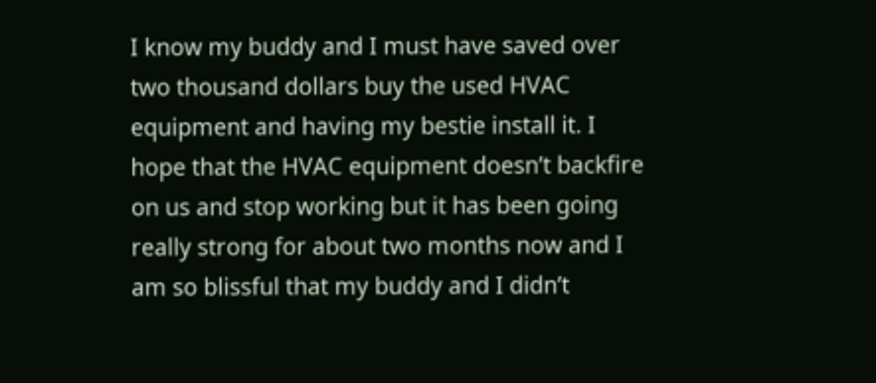I know my buddy and I must have saved over two thousand dollars buy the used HVAC equipment and having my bestie install it. I hope that the HVAC equipment doesn’t backfire on us and stop working but it has been going really strong for about two months now and I am so blissful that my buddy and I didn’t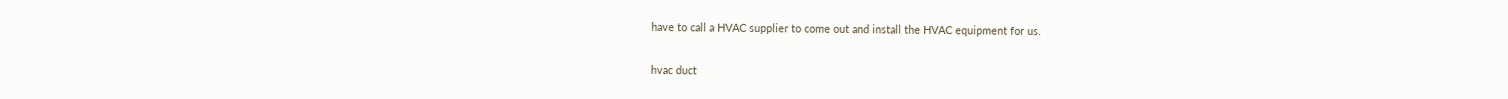have to call a HVAC supplier to come out and install the HVAC equipment for us.

hvac duct